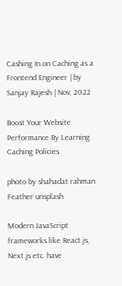Cashing In on Caching as a Frontend Engineer | by Sanjay Rajesh | Nov, 2022

Boost Your Website Performance By Learning Caching Policies

photo by shahadat rahman Feather unsplash

Modern JavaScript frameworks like React.js, Next.js etc. have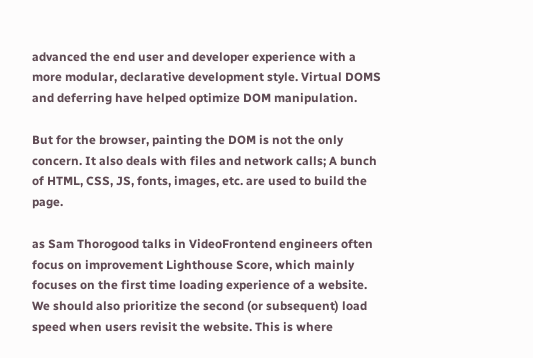advanced the end user and developer experience with a more modular, declarative development style. Virtual DOMS and deferring have helped optimize DOM manipulation.

But for the browser, painting the DOM is not the only concern. It also deals with files and network calls; A bunch of HTML, CSS, JS, fonts, images, etc. are used to build the page.

as Sam Thorogood talks in VideoFrontend engineers often focus on improvement Lighthouse Score, which mainly focuses on the first time loading experience of a website. We should also prioritize the second (or subsequent) load speed when users revisit the website. This is where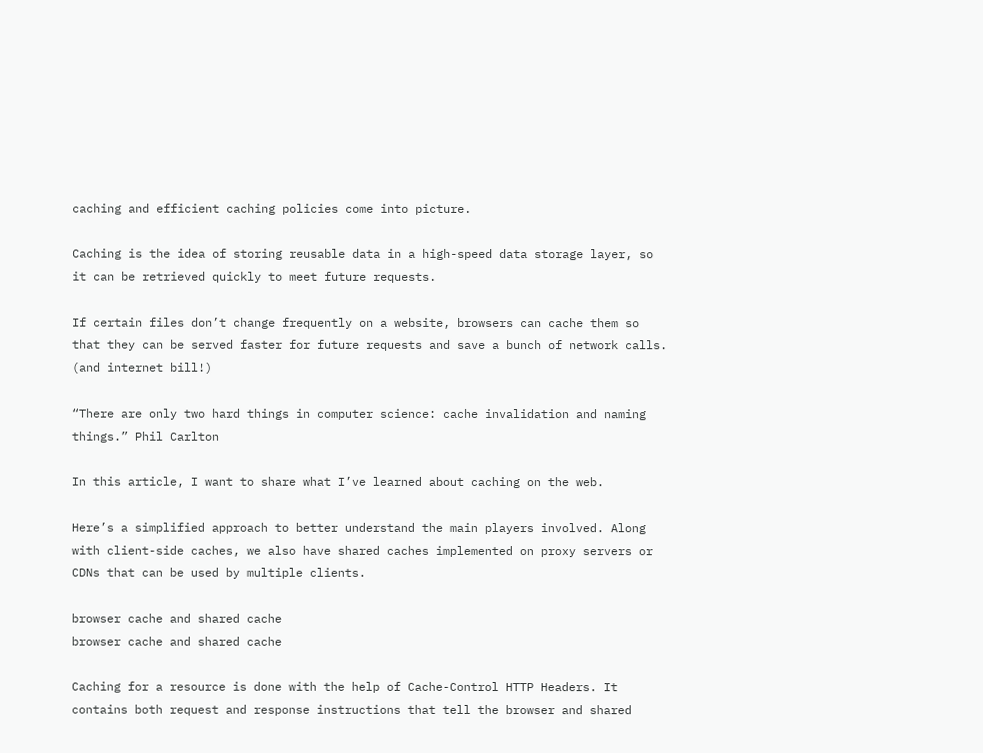caching and efficient caching policies come into picture.

Caching is the idea of storing reusable data in a high-speed data storage layer, so it can be retrieved quickly to meet future requests.

If certain files don’t change frequently on a website, browsers can cache them so that they can be served faster for future requests and save a bunch of network calls. (and internet bill!)

“There are only two hard things in computer science: cache invalidation and naming things.” Phil Carlton

In this article, I want to share what I’ve learned about caching on the web.

Here’s a simplified approach to better understand the main players involved. Along with client-side caches, we also have shared caches implemented on proxy servers or CDNs that can be used by multiple clients.

browser cache and shared cache
browser cache and shared cache

Caching for a resource is done with the help of Cache-Control HTTP Headers. It contains both request and response instructions that tell the browser and shared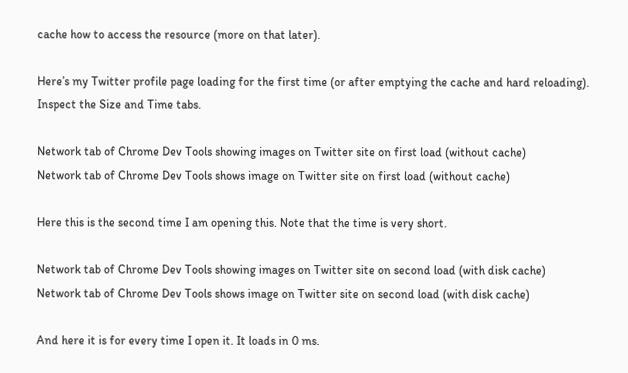cache how to access the resource (more on that later).

Here’s my Twitter profile page loading for the first time (or after emptying the cache and hard reloading). Inspect the Size and Time tabs.

Network tab of Chrome Dev Tools showing images on Twitter site on first load (without cache)
Network tab of Chrome Dev Tools shows image on Twitter site on first load (without cache)

Here this is the second time I am opening this. Note that the time is very short.

Network tab of Chrome Dev Tools showing images on Twitter site on second load (with disk cache)
Network tab of Chrome Dev Tools shows image on Twitter site on second load (with disk cache)

And here it is for every time I open it. It loads in 0 ms.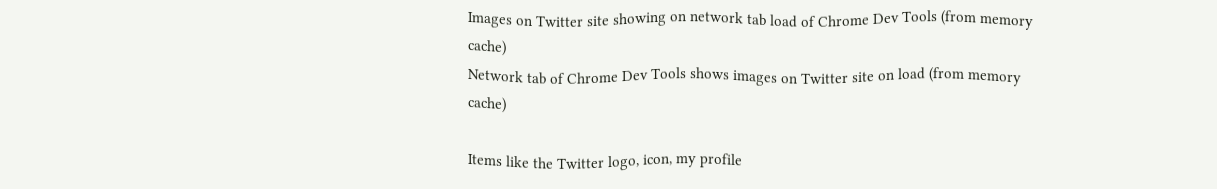Images on Twitter site showing on network tab load of Chrome Dev Tools (from memory cache)
Network tab of Chrome Dev Tools shows images on Twitter site on load (from memory cache)

Items like the Twitter logo, icon, my profile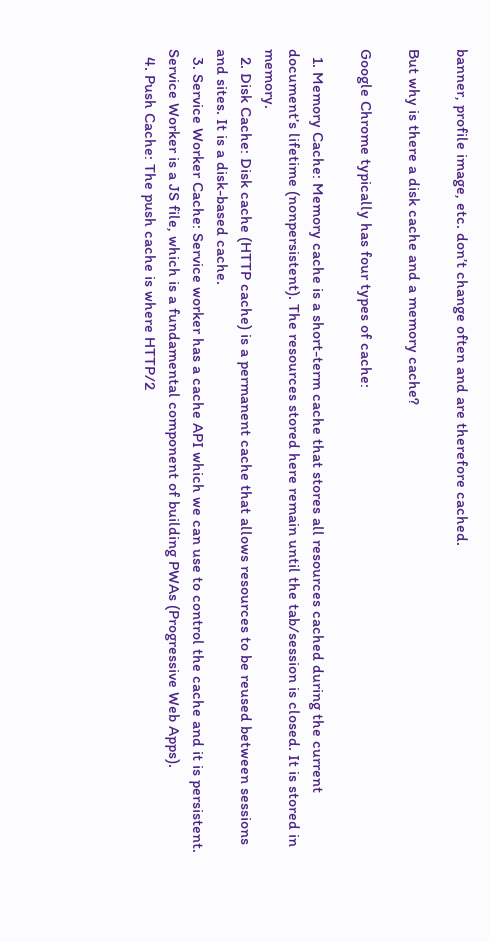banner, profile image, etc. don’t change often and are therefore cached.

But why is there a disk cache and a memory cache?

Google Chrome typically has four types of cache:

  1. Memory Cache: Memory cache is a short-term cache that stores all resources cached during the current document’s lifetime (nonpersistent). The resources stored here remain until the tab/session is closed. It is stored in memory.
  2. Disk Cache: Disk cache (HTTP cache) is a permanent cache that allows resources to be reused between sessions and sites. It is a disk-based cache.
  3. Service Worker Cache: Service worker has a cache API which we can use to control the cache and it is persistent. Service Worker is a JS file, which is a fundamental component of building PWAs (Progressive Web Apps).
  4. Push Cache: The push cache is where HTTP/2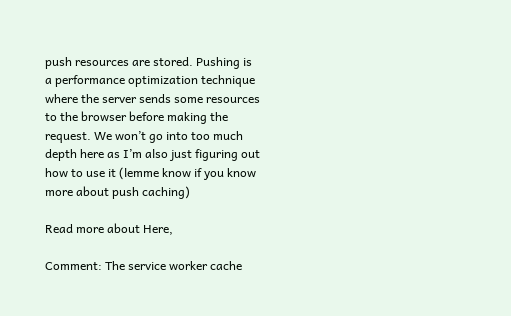push resources are stored. Pushing is a performance optimization technique where the server sends some resources to the browser before making the request. We won’t go into too much depth here as I’m also just figuring out how to use it (lemme know if you know more about push caching)

Read more about Here,

Comment: The service worker cache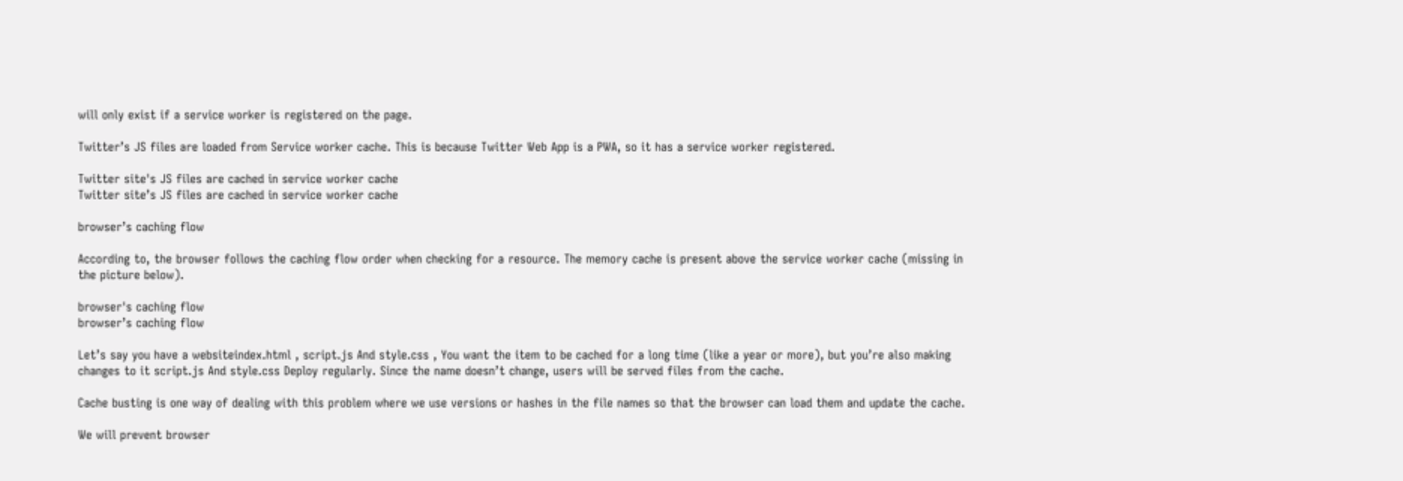will only exist if a service worker is registered on the page.

Twitter’s JS files are loaded from Service worker cache. This is because Twitter Web App is a PWA, so it has a service worker registered.

Twitter site's JS files are cached in service worker cache
Twitter site’s JS files are cached in service worker cache

browser’s caching flow

According to, the browser follows the caching flow order when checking for a resource. The memory cache is present above the service worker cache (missing in the picture below).

browser's caching flow
browser’s caching flow

Let’s say you have a websiteindex.html , script.js And style.css , You want the item to be cached for a long time (like a year or more), but you’re also making changes to it script.js And style.css Deploy regularly. Since the name doesn’t change, users will be served files from the cache.

Cache busting is one way of dealing with this problem where we use versions or hashes in the file names so that the browser can load them and update the cache.

We will prevent browser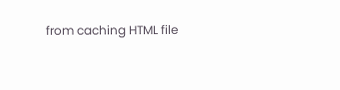from caching HTML file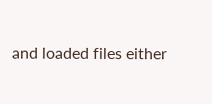and loaded files either